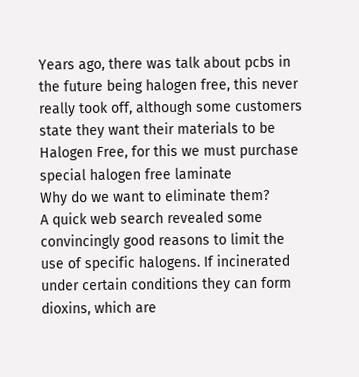Years ago, there was talk about pcbs in the future being halogen free, this never really took off, although some customers state they want their materials to be Halogen Free, for this we must purchase special halogen free laminate
Why do we want to eliminate them?
A quick web search revealed some convincingly good reasons to limit the use of specific halogens. If incinerated under certain conditions they can form dioxins, which are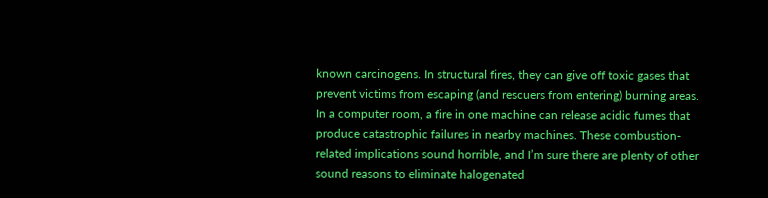known carcinogens. In structural fires, they can give off toxic gases that prevent victims from escaping (and rescuers from entering) burning areas. In a computer room, a fire in one machine can release acidic fumes that produce catastrophic failures in nearby machines. These combustion-related implications sound horrible, and I’m sure there are plenty of other sound reasons to eliminate halogenated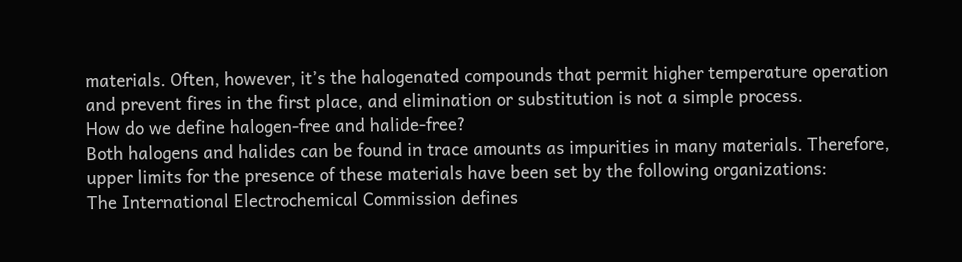materials. Often, however, it’s the halogenated compounds that permit higher temperature operation and prevent fires in the first place, and elimination or substitution is not a simple process.
How do we define halogen-free and halide-free?
Both halogens and halides can be found in trace amounts as impurities in many materials. Therefore, upper limits for the presence of these materials have been set by the following organizations:
The International Electrochemical Commission defines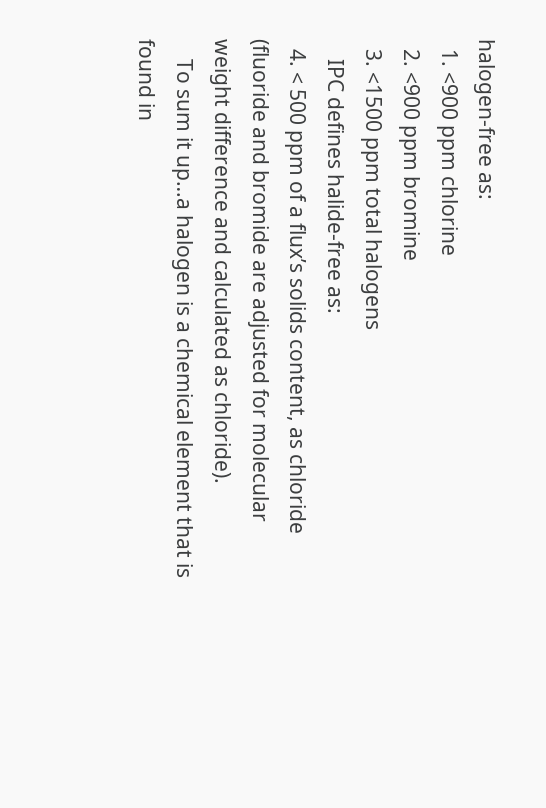halogen-free as:
  1. <900 ppm chlorine
  2. <900 ppm bromine
  3. <1500 ppm total halogens
    IPC defines halide-free as:
  4. < 500 ppm of a flux’s solids content, as chloride (fluoride and bromide are adjusted for molecular weight difference and calculated as chloride).
    To sum it up…a halogen is a chemical element that is found in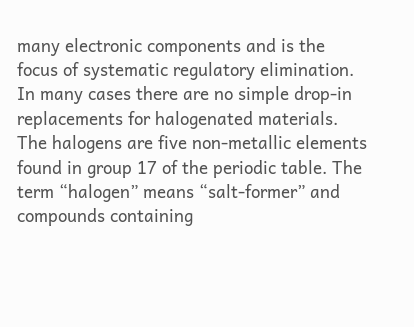many electronic components and is the focus of systematic regulatory elimination. In many cases there are no simple drop-in replacements for halogenated materials.
The halogens are five non-metallic elements found in group 17 of the periodic table. The term “halogen” means “salt-former” and compounds containing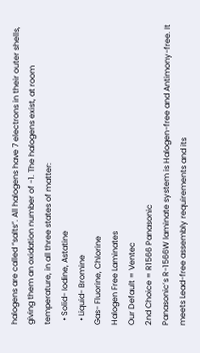halogens are called “salts”. All halogens have 7 electrons in their outer shells, giving them an oxidation number of -1. The halogens exist, at room temperature, in all three states of matter:
  • Solid- Iodine, Astatine
  • Liquid- Bromine
Gas- Fluorine, Chlorine
Halogen Free Laminates
Our Default = Ventec
2nd Choice = R1566 Panasonic
Panasonic’s R-1566W laminate system is Halogen-free and Antimony-free. It meets Lead-free assembly requirements and its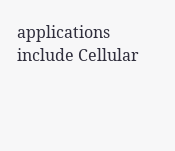applications include Cellular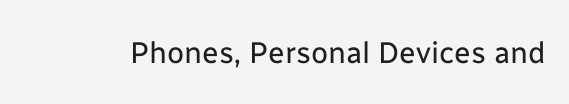Phones, Personal Devices and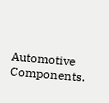Automotive Components.